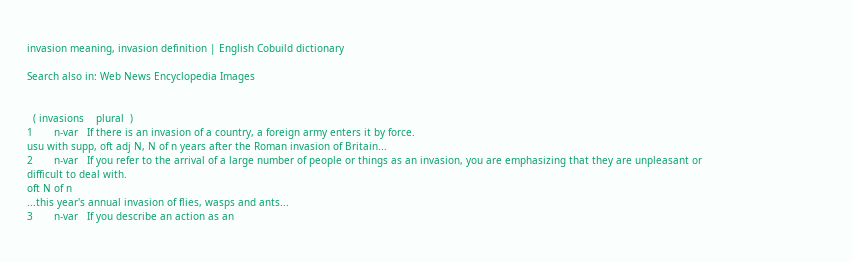invasion meaning, invasion definition | English Cobuild dictionary

Search also in: Web News Encyclopedia Images


  ( invasions    plural  )
1       n-var   If there is an invasion of a country, a foreign army enters it by force.
usu with supp, oft adj N, N of n years after the Roman invasion of Britain...
2       n-var   If you refer to the arrival of a large number of people or things as an invasion, you are emphasizing that they are unpleasant or difficult to deal with.
oft N of n
...this year's annual invasion of flies, wasps and ants...
3       n-var   If you describe an action as an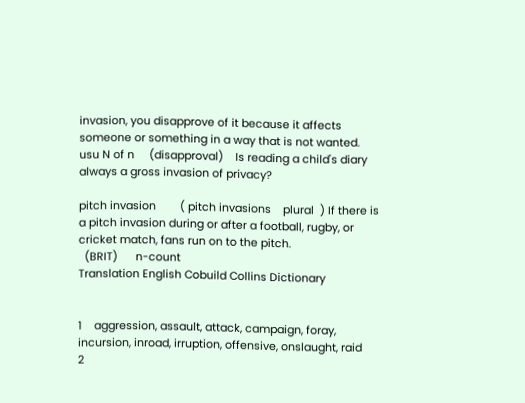invasion, you disapprove of it because it affects someone or something in a way that is not wanted.
usu N of n     (disapproval)    Is reading a child's diary always a gross invasion of privacy?

pitch invasion        ( pitch invasions    plural  ) If there is a pitch invasion during or after a football, rugby, or cricket match, fans run on to the pitch.
  (BRIT)      n-count
Translation English Cobuild Collins Dictionary


1    aggression, assault, attack, campaign, foray, incursion, inroad, irruption, offensive, onslaught, raid
2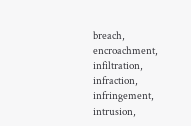breach, encroachment, infiltration, infraction, infringement, intrusion,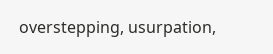overstepping, usurpation,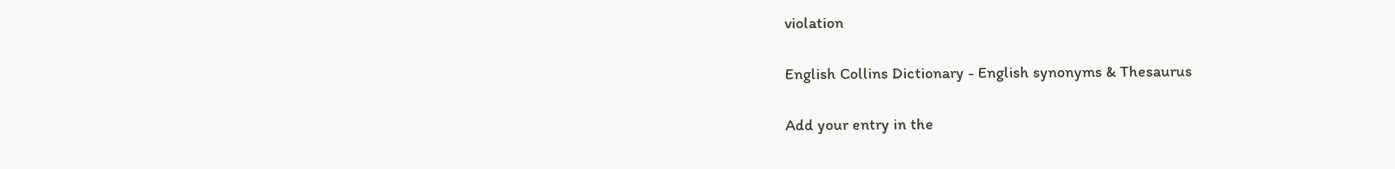violation

English Collins Dictionary - English synonyms & Thesaurus

Add your entry in the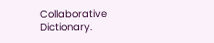Collaborative Dictionary.